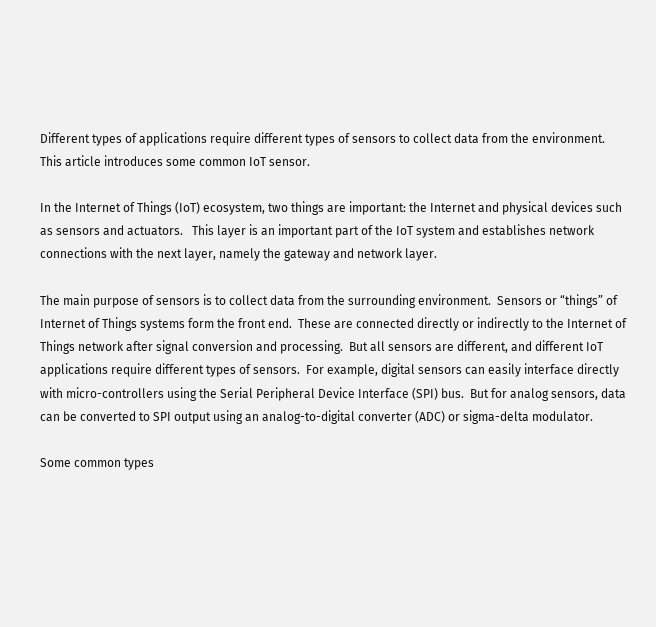Different types of applications require different types of sensors to collect data from the environment.  This article introduces some common IoT sensor.

In the Internet of Things (IoT) ecosystem, two things are important: the Internet and physical devices such as sensors and actuators.   This layer is an important part of the IoT system and establishes network connections with the next layer, namely the gateway and network layer.

The main purpose of sensors is to collect data from the surrounding environment.  Sensors or “things” of Internet of Things systems form the front end.  These are connected directly or indirectly to the Internet of Things network after signal conversion and processing.  But all sensors are different, and different IoT applications require different types of sensors.  For example, digital sensors can easily interface directly with micro-controllers using the Serial Peripheral Device Interface (SPI) bus.  But for analog sensors, data can be converted to SPI output using an analog-to-digital converter (ADC) or sigma-delta modulator.

Some common types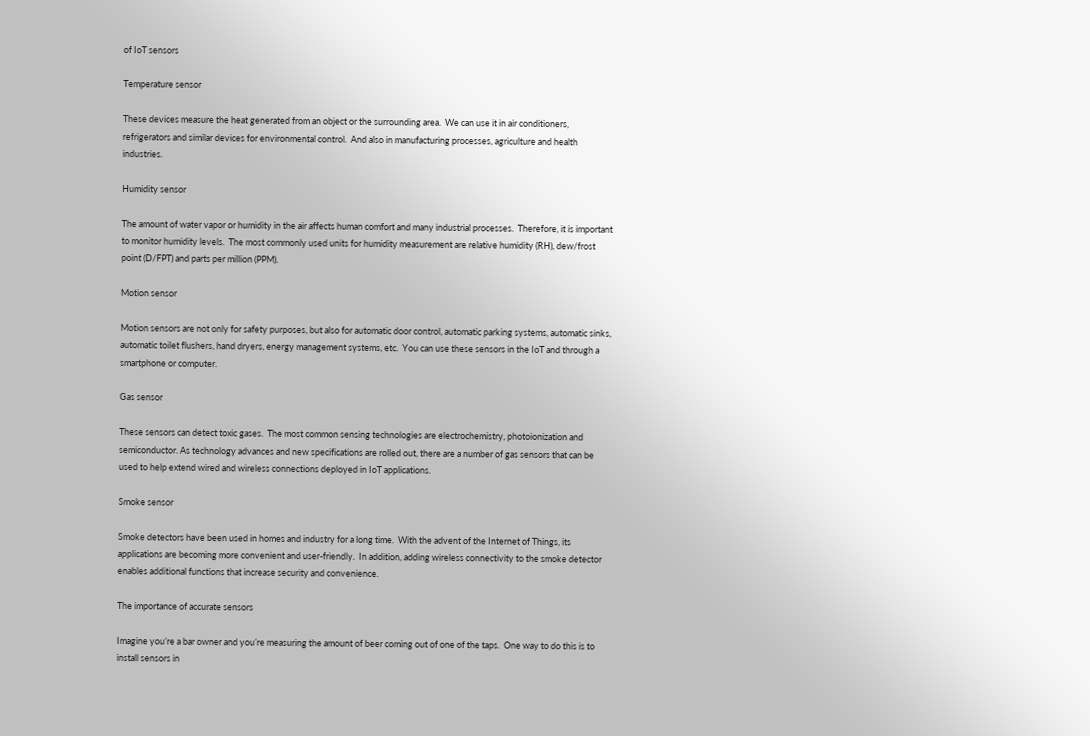of IoT sensors

Temperature sensor

These devices measure the heat generated from an object or the surrounding area.  We can use it in air conditioners, refrigerators and similar devices for environmental control.  And also in manufacturing processes, agriculture and health industries.

Humidity sensor

The amount of water vapor or humidity in the air affects human comfort and many industrial processes.  Therefore, it is important to monitor humidity levels.  The most commonly used units for humidity measurement are relative humidity (RH), dew/frost point (D/FPT) and parts per million (PPM).

Motion sensor

Motion sensors are not only for safety purposes, but also for automatic door control, automatic parking systems, automatic sinks, automatic toilet flushers, hand dryers, energy management systems, etc.  You can use these sensors in the IoT and through a smartphone or computer.

Gas sensor

These sensors can detect toxic gases.  The most common sensing technologies are electrochemistry, photoionization and semiconductor. As technology advances and new specifications are rolled out, there are a number of gas sensors that can be used to help extend wired and wireless connections deployed in IoT applications.

Smoke sensor

Smoke detectors have been used in homes and industry for a long time.  With the advent of the Internet of Things, its applications are becoming more convenient and user-friendly.  In addition, adding wireless connectivity to the smoke detector enables additional functions that increase security and convenience.

The importance of accurate sensors

Imagine you’re a bar owner and you’re measuring the amount of beer coming out of one of the taps.  One way to do this is to install sensors in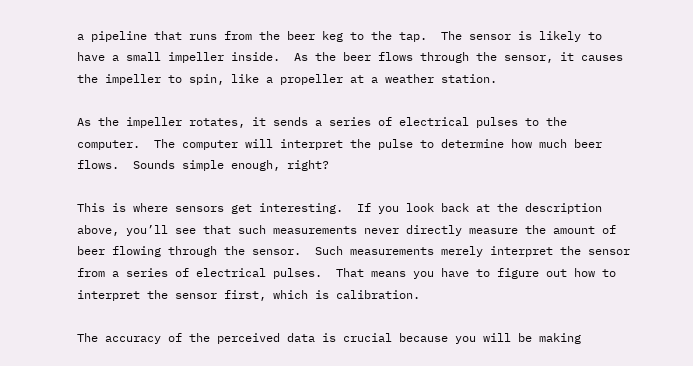a pipeline that runs from the beer keg to the tap.  The sensor is likely to have a small impeller inside.  As the beer flows through the sensor, it causes the impeller to spin, like a propeller at a weather station.

As the impeller rotates, it sends a series of electrical pulses to the computer.  The computer will interpret the pulse to determine how much beer flows.  Sounds simple enough, right?

This is where sensors get interesting.  If you look back at the description above, you’ll see that such measurements never directly measure the amount of beer flowing through the sensor.  Such measurements merely interpret the sensor from a series of electrical pulses.  That means you have to figure out how to interpret the sensor first, which is calibration.

The accuracy of the perceived data is crucial because you will be making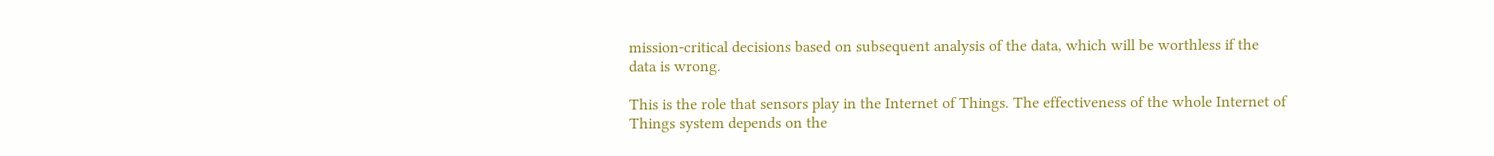mission-critical decisions based on subsequent analysis of the data, which will be worthless if the data is wrong.

This is the role that sensors play in the Internet of Things. The effectiveness of the whole Internet of Things system depends on the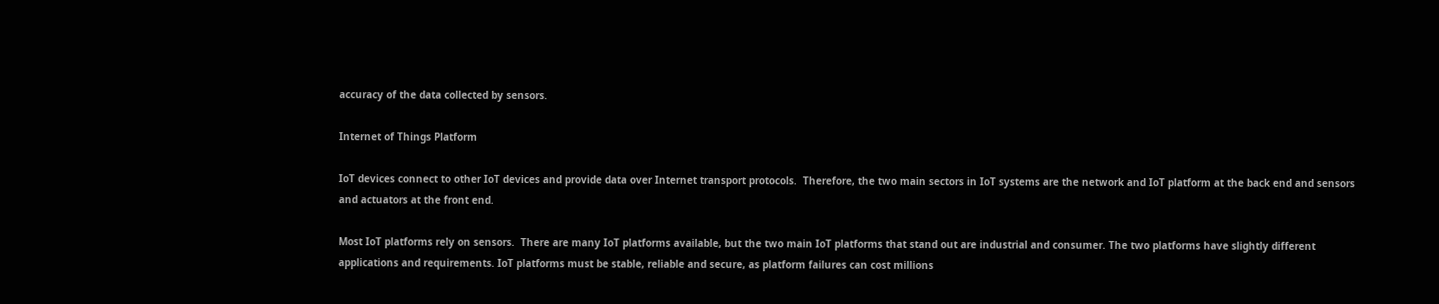accuracy of the data collected by sensors.

Internet of Things Platform

IoT devices connect to other IoT devices and provide data over Internet transport protocols.  Therefore, the two main sectors in IoT systems are the network and IoT platform at the back end and sensors and actuators at the front end.

Most IoT platforms rely on sensors.  There are many IoT platforms available, but the two main IoT platforms that stand out are industrial and consumer. The two platforms have slightly different applications and requirements. IoT platforms must be stable, reliable and secure, as platform failures can cost millions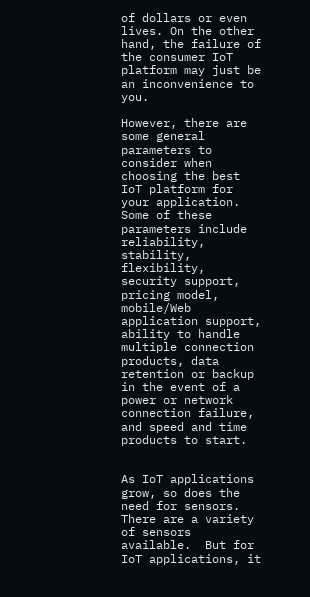of dollars or even lives. On the other hand, the failure of the consumer IoT platform may just be an inconvenience to you.

However, there are some general parameters to consider when choosing the best IoT platform for your application. Some of these parameters include reliability, stability, flexibility, security support, pricing model, mobile/Web application support, ability to handle multiple connection products, data retention or backup in the event of a power or network connection failure, and speed and time products to start.


As IoT applications grow, so does the need for sensors.  There are a variety of sensors available.  But for IoT applications, it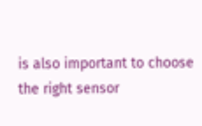is also important to choose the right sensor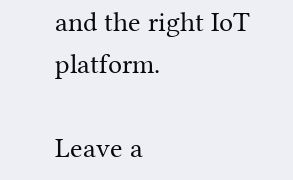and the right IoT platform.

Leave a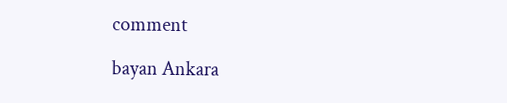comment

bayan Ankara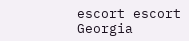escort escort Georgia